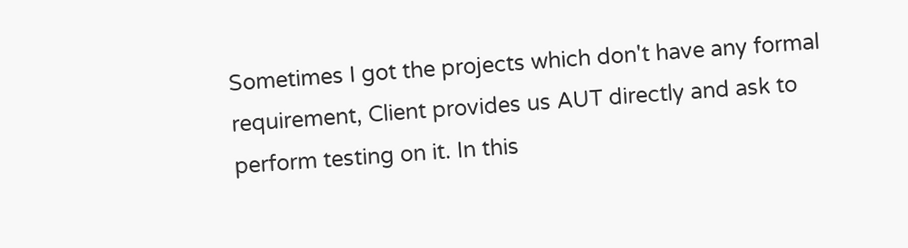Sometimes I got the projects which don't have any formal requirement, Client provides us AUT directly and ask to perform testing on it. In this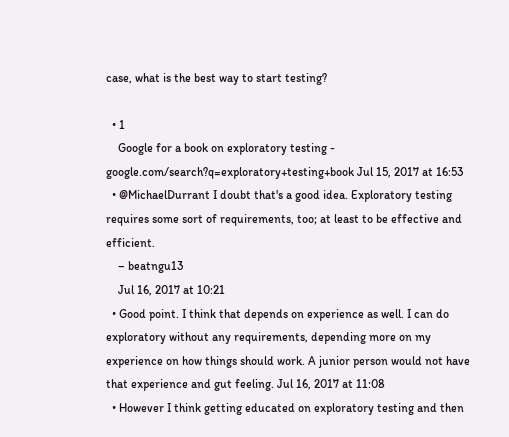case, what is the best way to start testing?

  • 1
    Google for a book on exploratory testing - google.com/search?q=exploratory+testing+book Jul 15, 2017 at 16:53
  • @MichaelDurrant I doubt that's a good idea. Exploratory testing requires some sort of requirements, too; at least to be effective and efficient.
    – beatngu13
    Jul 16, 2017 at 10:21
  • Good point. I think that depends on experience as well. I can do exploratory without any requirements, depending more on my experience on how things should work. A junior person would not have that experience and gut feeling. Jul 16, 2017 at 11:08
  • However I think getting educated on exploratory testing and then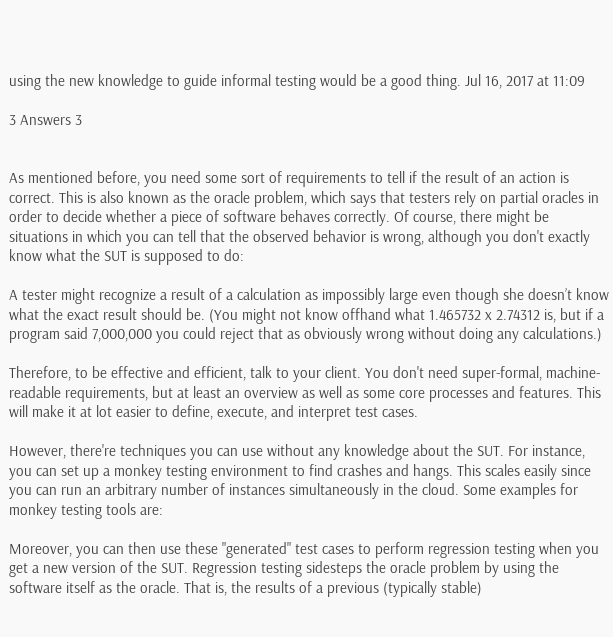using the new knowledge to guide informal testing would be a good thing. Jul 16, 2017 at 11:09

3 Answers 3


As mentioned before, you need some sort of requirements to tell if the result of an action is correct. This is also known as the oracle problem, which says that testers rely on partial oracles in order to decide whether a piece of software behaves correctly. Of course, there might be situations in which you can tell that the observed behavior is wrong, although you don't exactly know what the SUT is supposed to do:

A tester might recognize a result of a calculation as impossibly large even though she doesn’t know what the exact result should be. (You might not know offhand what 1.465732 x 2.74312 is, but if a program said 7,000,000 you could reject that as obviously wrong without doing any calculations.)

Therefore, to be effective and efficient, talk to your client. You don't need super-formal, machine-readable requirements, but at least an overview as well as some core processes and features. This will make it at lot easier to define, execute, and interpret test cases.

However, there're techniques you can use without any knowledge about the SUT. For instance, you can set up a monkey testing environment to find crashes and hangs. This scales easily since you can run an arbitrary number of instances simultaneously in the cloud. Some examples for monkey testing tools are:

Moreover, you can then use these "generated" test cases to perform regression testing when you get a new version of the SUT. Regression testing sidesteps the oracle problem by using the software itself as the oracle. That is, the results of a previous (typically stable)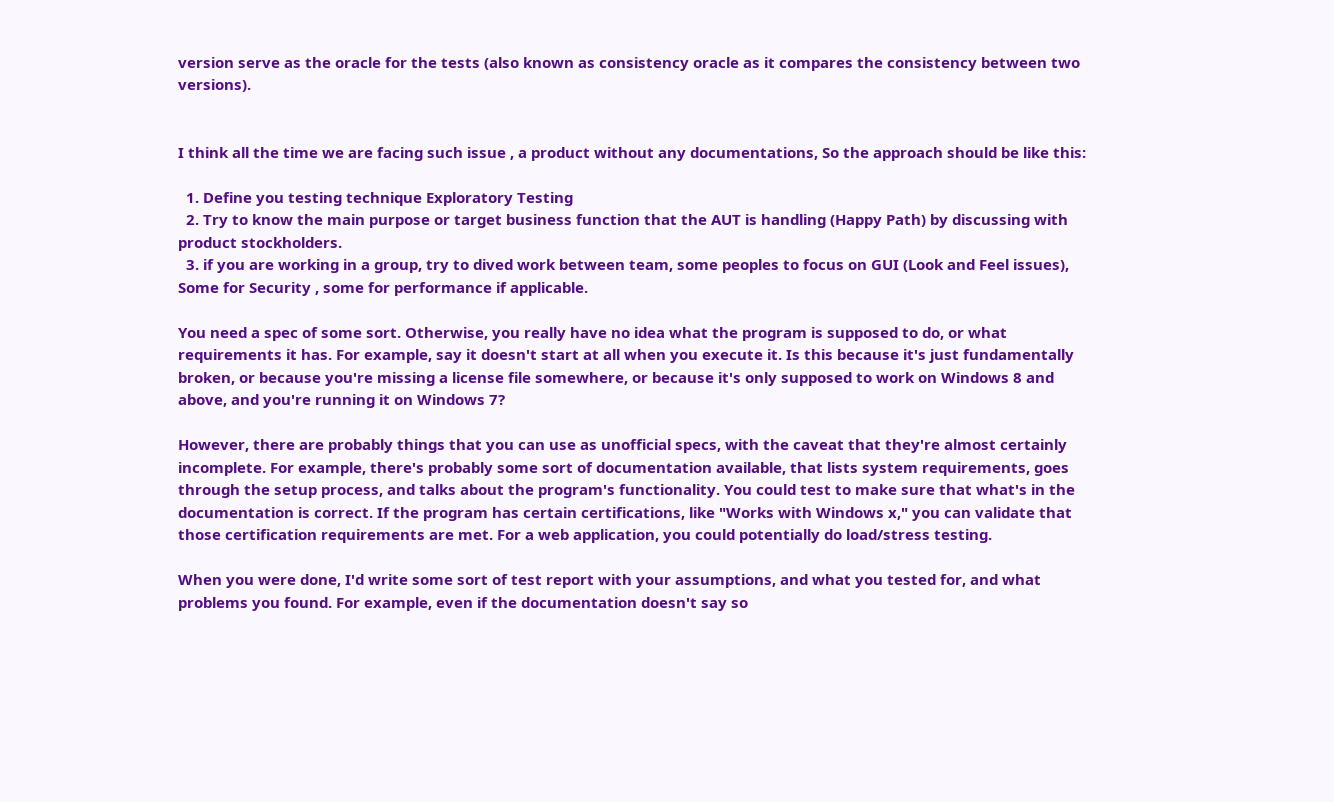version serve as the oracle for the tests (also known as consistency oracle as it compares the consistency between two versions).


I think all the time we are facing such issue , a product without any documentations, So the approach should be like this:

  1. Define you testing technique Exploratory Testing
  2. Try to know the main purpose or target business function that the AUT is handling (Happy Path) by discussing with product stockholders.
  3. if you are working in a group, try to dived work between team, some peoples to focus on GUI (Look and Feel issues), Some for Security , some for performance if applicable.

You need a spec of some sort. Otherwise, you really have no idea what the program is supposed to do, or what requirements it has. For example, say it doesn't start at all when you execute it. Is this because it's just fundamentally broken, or because you're missing a license file somewhere, or because it's only supposed to work on Windows 8 and above, and you're running it on Windows 7?

However, there are probably things that you can use as unofficial specs, with the caveat that they're almost certainly incomplete. For example, there's probably some sort of documentation available, that lists system requirements, goes through the setup process, and talks about the program's functionality. You could test to make sure that what's in the documentation is correct. If the program has certain certifications, like "Works with Windows x," you can validate that those certification requirements are met. For a web application, you could potentially do load/stress testing.

When you were done, I'd write some sort of test report with your assumptions, and what you tested for, and what problems you found. For example, even if the documentation doesn't say so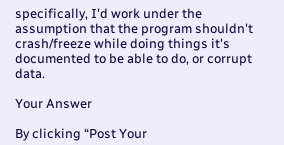specifically, I'd work under the assumption that the program shouldn't crash/freeze while doing things it's documented to be able to do, or corrupt data.

Your Answer

By clicking “Post Your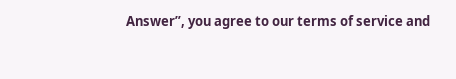Answer”, you agree to our terms of service and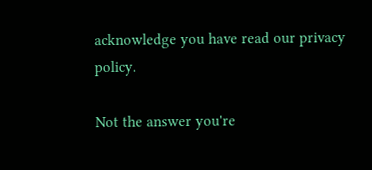acknowledge you have read our privacy policy.

Not the answer you're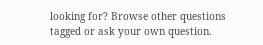looking for? Browse other questions tagged or ask your own question.